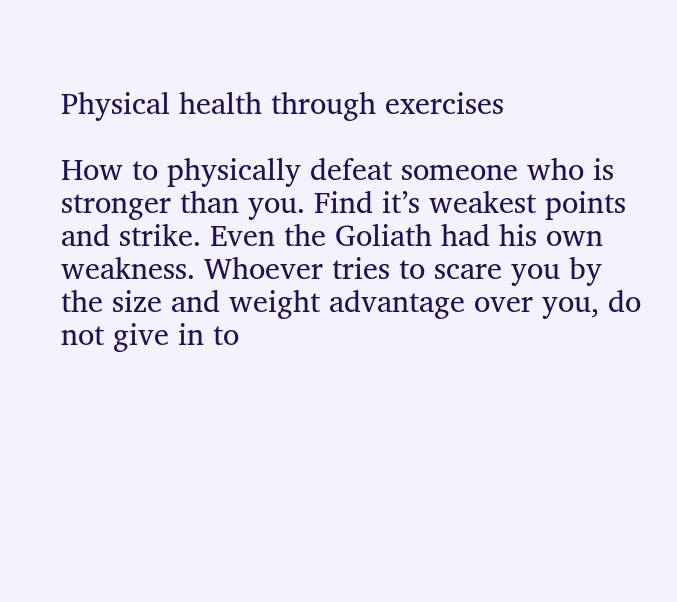Physical health through exercises

How to physically defeat someone who is stronger than you. Find it’s weakest points and strike. Even the Goliath had his own weakness. Whoever tries to scare you by the size and weight advantage over you, do not give in to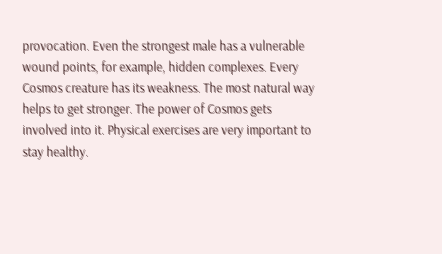provocation. Even the strongest male has a vulnerable wound points, for example, hidden complexes. Every Cosmos creature has its weakness. The most natural way helps to get stronger. The power of Cosmos gets involved into it. Physical exercises are very important to stay healthy.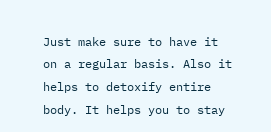Just make sure to have it on a regular basis. Also it helps to detoxify entire body. It helps you to stay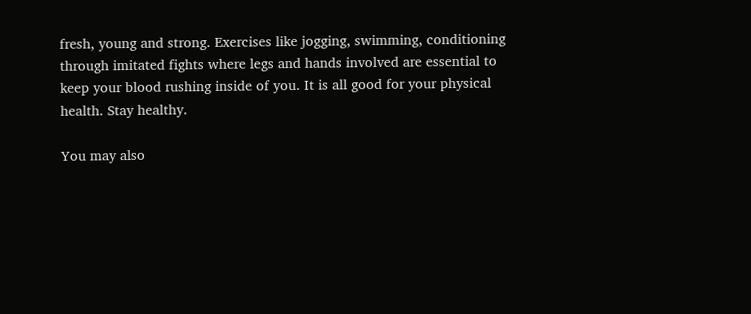fresh, young and strong. Exercises like jogging, swimming, conditioning through imitated fights where legs and hands involved are essential to keep your blood rushing inside of you. It is all good for your physical health. Stay healthy.

You may also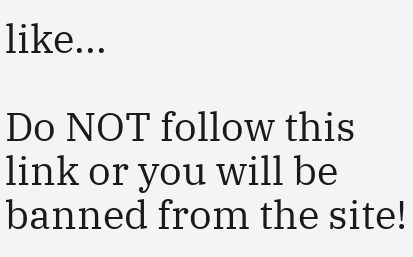like...

Do NOT follow this link or you will be banned from the site!